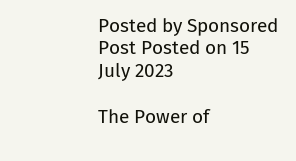Posted by Sponsored Post Posted on 15 July 2023

The Power of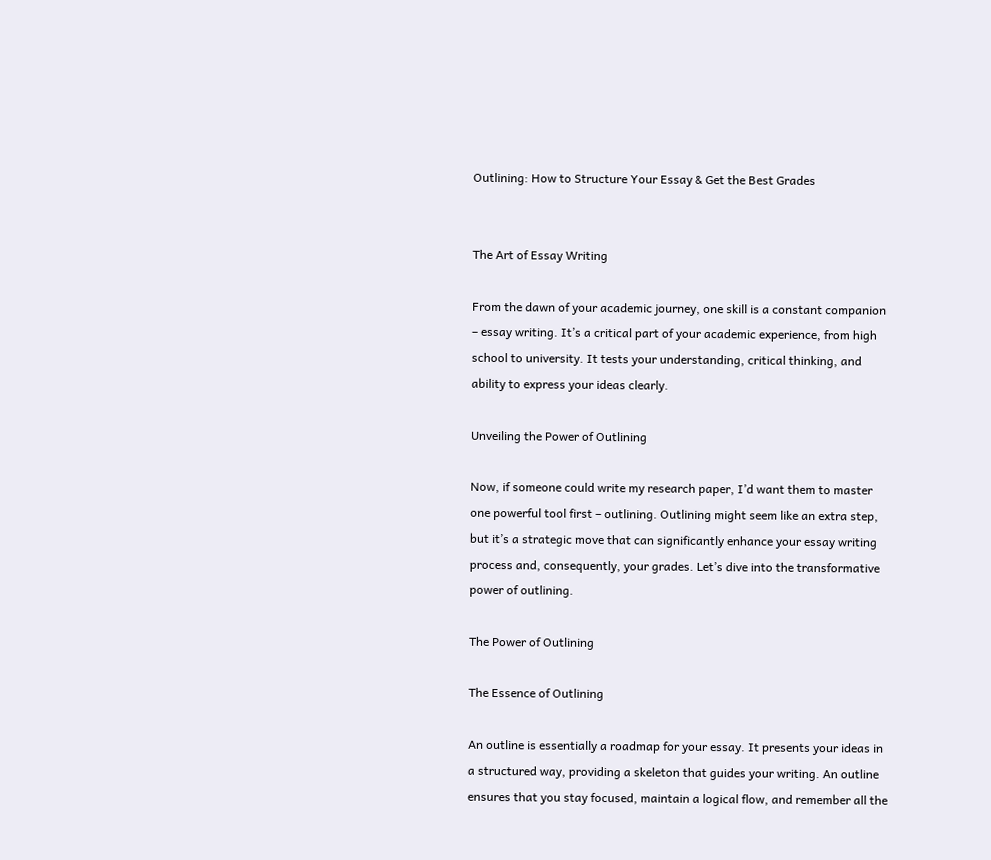Outlining: How to Structure Your Essay & Get the Best Grades


The Art of Essay Writing

From the dawn of your academic journey, one skill is a constant companion – essay writing. It’s a critical part of your academic experience, from high school to university. It tests your understanding, critical thinking, and ability to express your ideas clearly.

Unveiling the Power of Outlining

Now, if someone could write my research paper, I’d want them to master one powerful tool first – outlining. Outlining might seem like an extra step, but it’s a strategic move that can significantly enhance your essay writing process and, consequently, your grades. Let’s dive into the transformative power of outlining.

The Power of Outlining

The Essence of Outlining

An outline is essentially a roadmap for your essay. It presents your ideas in a structured way, providing a skeleton that guides your writing. An outline ensures that you stay focused, maintain a logical flow, and remember all the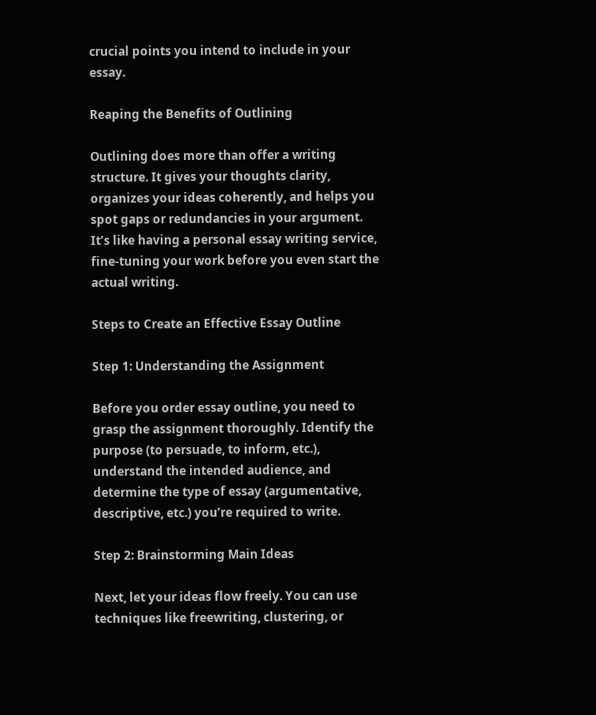crucial points you intend to include in your essay.

Reaping the Benefits of Outlining

Outlining does more than offer a writing structure. It gives your thoughts clarity, organizes your ideas coherently, and helps you spot gaps or redundancies in your argument. It’s like having a personal essay writing service, fine-tuning your work before you even start the actual writing.

Steps to Create an Effective Essay Outline

Step 1: Understanding the Assignment

Before you order essay outline, you need to grasp the assignment thoroughly. Identify the purpose (to persuade, to inform, etc.), understand the intended audience, and determine the type of essay (argumentative, descriptive, etc.) you’re required to write.

Step 2: Brainstorming Main Ideas

Next, let your ideas flow freely. You can use techniques like freewriting, clustering, or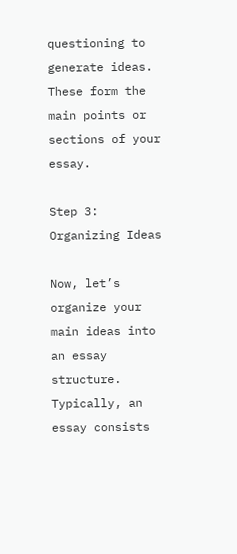questioning to generate ideas. These form the main points or sections of your essay.

Step 3: Organizing Ideas

Now, let’s organize your main ideas into an essay structure. Typically, an essay consists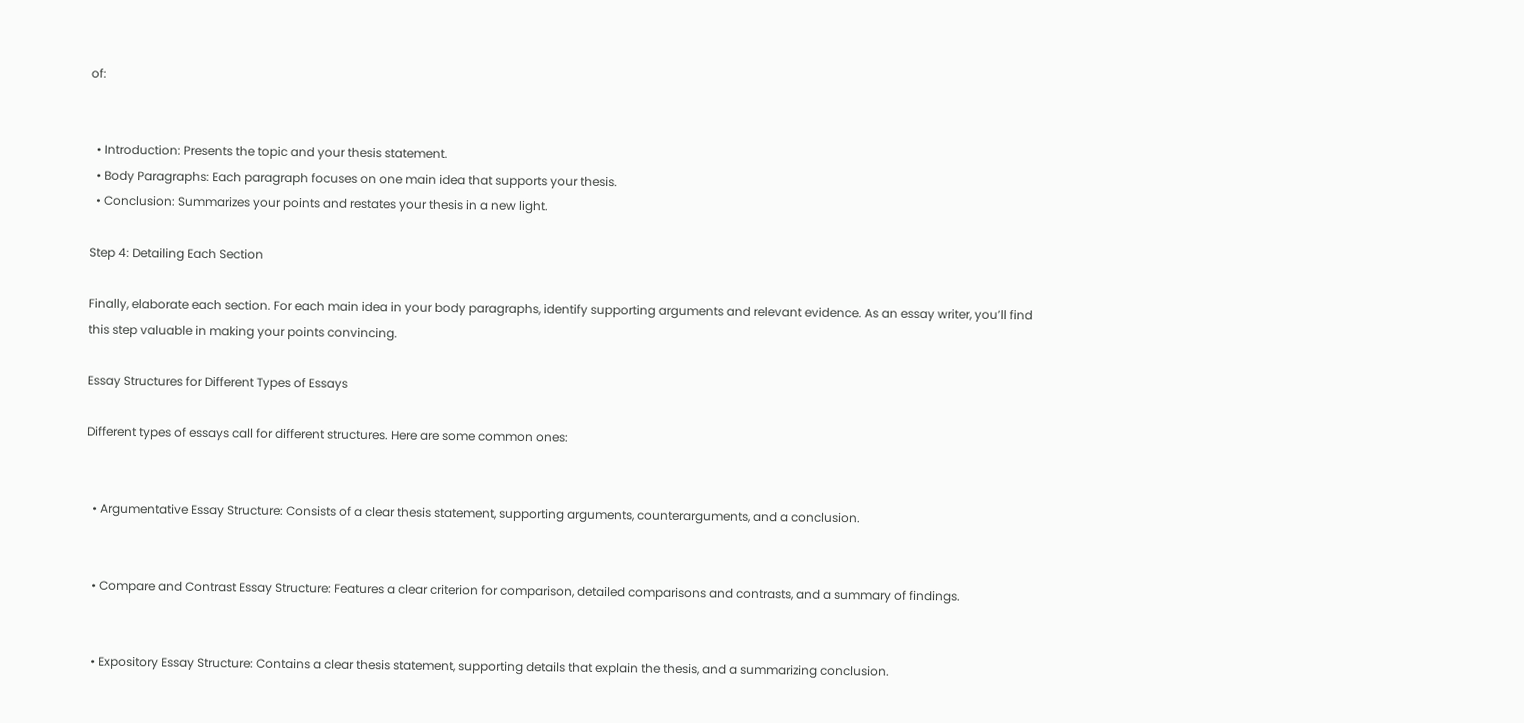of:


  • Introduction: Presents the topic and your thesis statement.
  • Body Paragraphs: Each paragraph focuses on one main idea that supports your thesis.
  • Conclusion: Summarizes your points and restates your thesis in a new light.

Step 4: Detailing Each Section

Finally, elaborate each section. For each main idea in your body paragraphs, identify supporting arguments and relevant evidence. As an essay writer, you’ll find this step valuable in making your points convincing.

Essay Structures for Different Types of Essays

Different types of essays call for different structures. Here are some common ones:


  • Argumentative Essay Structure: Consists of a clear thesis statement, supporting arguments, counterarguments, and a conclusion.


  • Compare and Contrast Essay Structure: Features a clear criterion for comparison, detailed comparisons and contrasts, and a summary of findings.


  • Expository Essay Structure: Contains a clear thesis statement, supporting details that explain the thesis, and a summarizing conclusion.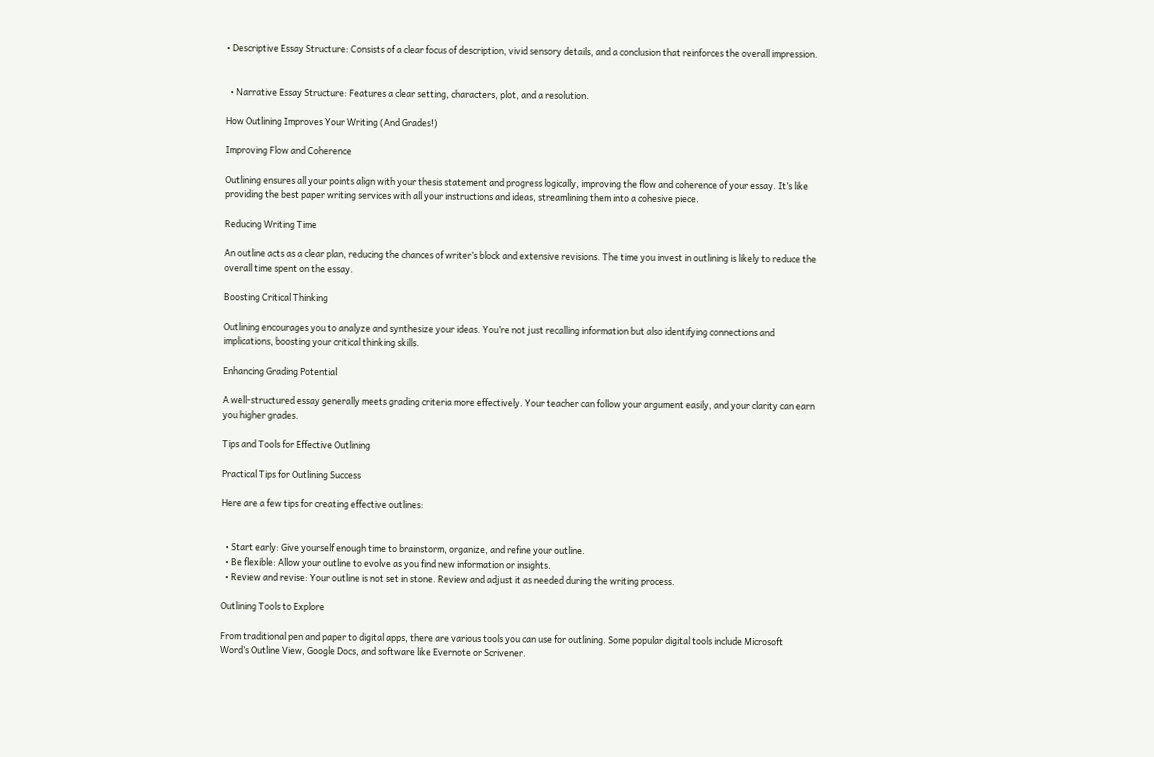• Descriptive Essay Structure: Consists of a clear focus of description, vivid sensory details, and a conclusion that reinforces the overall impression.


  • Narrative Essay Structure: Features a clear setting, characters, plot, and a resolution.

How Outlining Improves Your Writing (And Grades!)

Improving Flow and Coherence

Outlining ensures all your points align with your thesis statement and progress logically, improving the flow and coherence of your essay. It’s like providing the best paper writing services with all your instructions and ideas, streamlining them into a cohesive piece.

Reducing Writing Time

An outline acts as a clear plan, reducing the chances of writer’s block and extensive revisions. The time you invest in outlining is likely to reduce the overall time spent on the essay.

Boosting Critical Thinking

Outlining encourages you to analyze and synthesize your ideas. You’re not just recalling information but also identifying connections and implications, boosting your critical thinking skills.

Enhancing Grading Potential

A well-structured essay generally meets grading criteria more effectively. Your teacher can follow your argument easily, and your clarity can earn you higher grades.

Tips and Tools for Effective Outlining

Practical Tips for Outlining Success

Here are a few tips for creating effective outlines:


  • Start early: Give yourself enough time to brainstorm, organize, and refine your outline.
  • Be flexible: Allow your outline to evolve as you find new information or insights.
  • Review and revise: Your outline is not set in stone. Review and adjust it as needed during the writing process.

Outlining Tools to Explore

From traditional pen and paper to digital apps, there are various tools you can use for outlining. Some popular digital tools include Microsoft Word’s Outline View, Google Docs, and software like Evernote or Scrivener.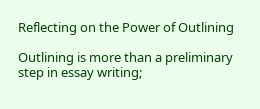Reflecting on the Power of Outlining

Outlining is more than a preliminary step in essay writing;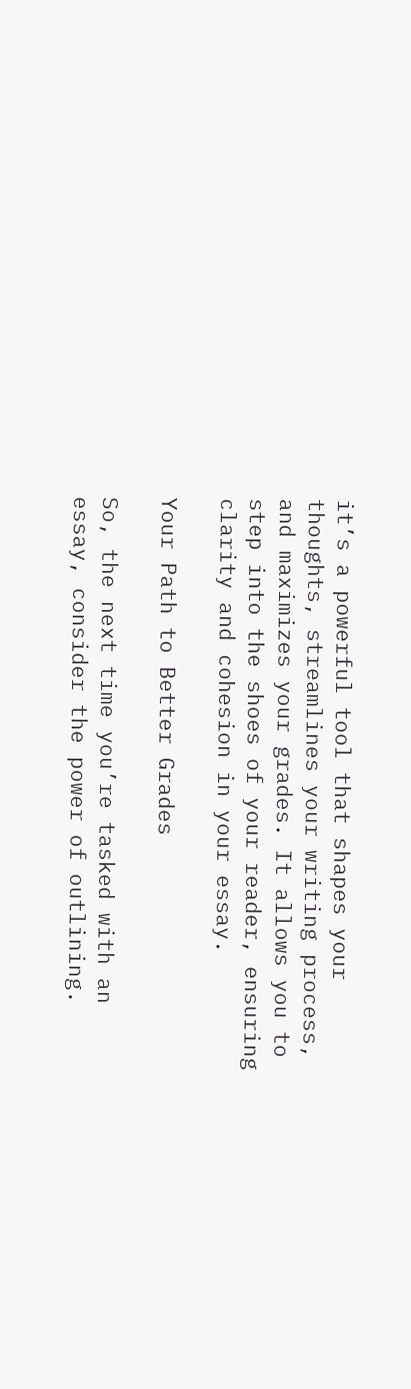it’s a powerful tool that shapes your thoughts, streamlines your writing process, and maximizes your grades. It allows you to step into the shoes of your reader, ensuring clarity and cohesion in your essay.

Your Path to Better Grades

So, the next time you’re tasked with an essay, consider the power of outlining.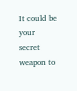It could be your secret weapon to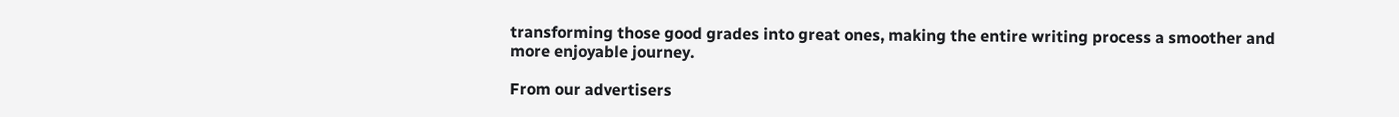transforming those good grades into great ones, making the entire writing process a smoother and more enjoyable journey.

From our advertisers